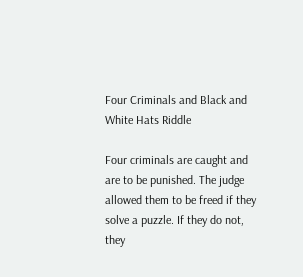Four Criminals and Black and White Hats Riddle

Four criminals are caught and are to be punished. The judge allowed them to be freed if they solve a puzzle. If they do not, they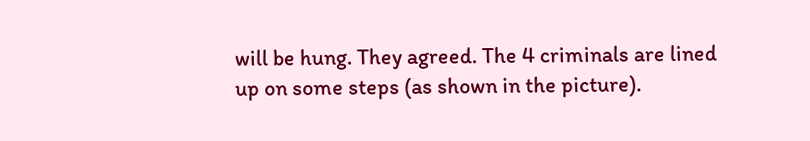will be hung. They agreed. The 4 criminals are lined up on some steps (as shown in the picture).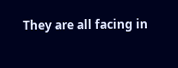They are all facing in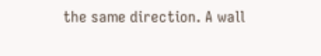the same direction. A wall